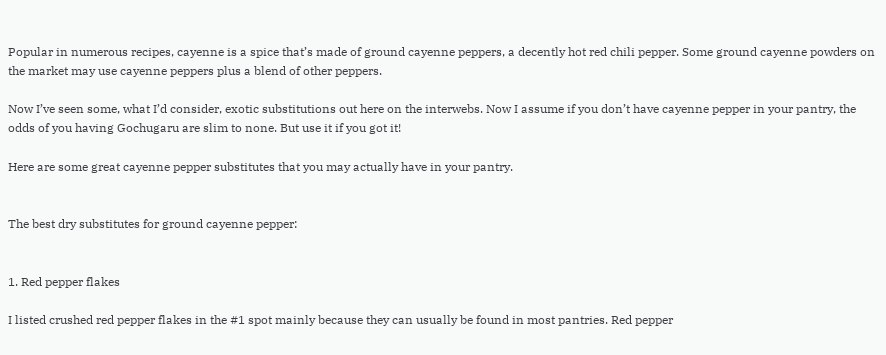Popular in numerous recipes, cayenne is a spice that’s made of ground cayenne peppers, a decently hot red chili pepper. Some ground cayenne powders on the market may use cayenne peppers plus a blend of other peppers.

Now I’ve seen some, what I’d consider, exotic substitutions out here on the interwebs. Now I assume if you don’t have cayenne pepper in your pantry, the odds of you having Gochugaru are slim to none. But use it if you got it!

Here are some great cayenne pepper substitutes that you may actually have in your pantry.


The best dry substitutes for ground cayenne pepper:


1. Red pepper flakes

I listed crushed red pepper flakes in the #1 spot mainly because they can usually be found in most pantries. Red pepper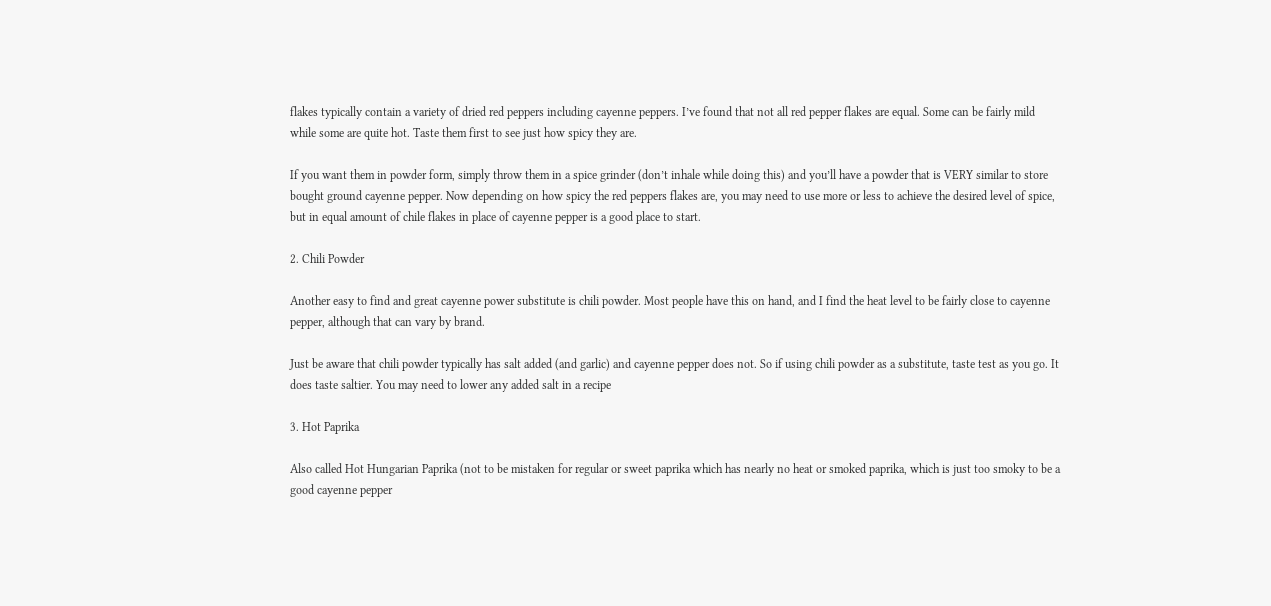flakes typically contain a variety of dried red peppers including cayenne peppers. I’ve found that not all red pepper flakes are equal. Some can be fairly mild while some are quite hot. Taste them first to see just how spicy they are.

If you want them in powder form, simply throw them in a spice grinder (don’t inhale while doing this) and you’ll have a powder that is VERY similar to store bought ground cayenne pepper. Now depending on how spicy the red peppers flakes are, you may need to use more or less to achieve the desired level of spice, but in equal amount of chile flakes in place of cayenne pepper is a good place to start.

2. Chili Powder

Another easy to find and great cayenne power substitute is chili powder. Most people have this on hand, and I find the heat level to be fairly close to cayenne pepper, although that can vary by brand.

Just be aware that chili powder typically has salt added (and garlic) and cayenne pepper does not. So if using chili powder as a substitute, taste test as you go. It does taste saltier. You may need to lower any added salt in a recipe

3. Hot Paprika

Also called Hot Hungarian Paprika (not to be mistaken for regular or sweet paprika which has nearly no heat or smoked paprika, which is just too smoky to be a good cayenne pepper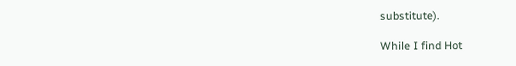substitute).

While I find Hot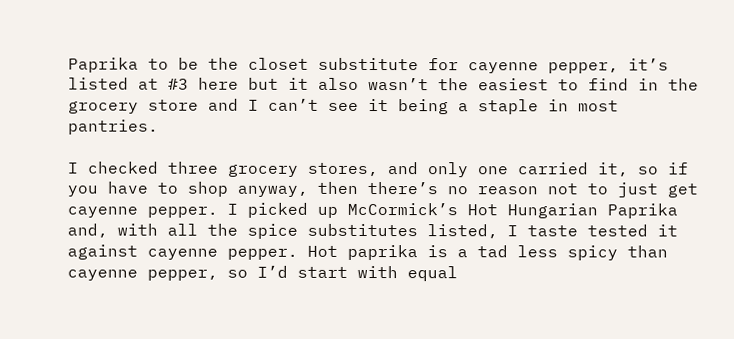Paprika to be the closet substitute for cayenne pepper, it’s listed at #3 here but it also wasn’t the easiest to find in the grocery store and I can’t see it being a staple in most pantries.

I checked three grocery stores, and only one carried it, so if you have to shop anyway, then there’s no reason not to just get cayenne pepper. I picked up McCormick’s Hot Hungarian Paprika and, with all the spice substitutes listed, I taste tested it against cayenne pepper. Hot paprika is a tad less spicy than cayenne pepper, so I’d start with equal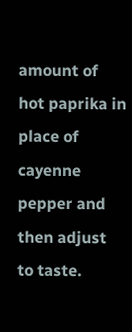amount of hot paprika in place of cayenne pepper and then adjust to taste.